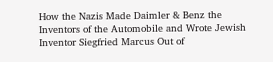How the Nazis Made Daimler & Benz the Inventors of the Automobile and Wrote Jewish Inventor Siegfried Marcus Out of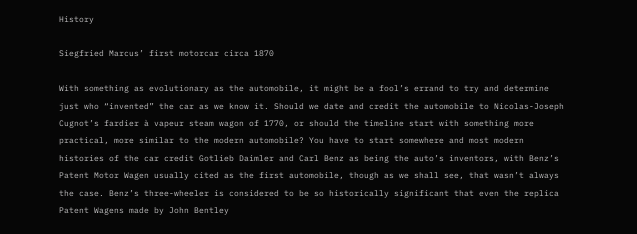History

Siegfried Marcus’ first motorcar circa 1870

With something as evolutionary as the automobile, it might be a fool’s errand to try and determine just who “invented” the car as we know it. Should we date and credit the automobile to Nicolas-Joseph Cugnot’s fardier à vapeur steam wagon of 1770, or should the timeline start with something more practical, more similar to the modern automobile? You have to start somewhere and most modern histories of the car credit Gotlieb Daimler and Carl Benz as being the auto’s inventors, with Benz’s Patent Motor Wagen usually cited as the first automobile, though as we shall see, that wasn’t always the case. Benz’s three-wheeler is considered to be so historically significant that even the replica Patent Wagens made by John Bentley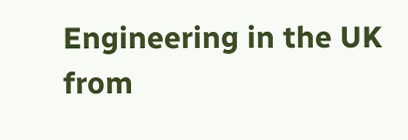Engineering in the UK from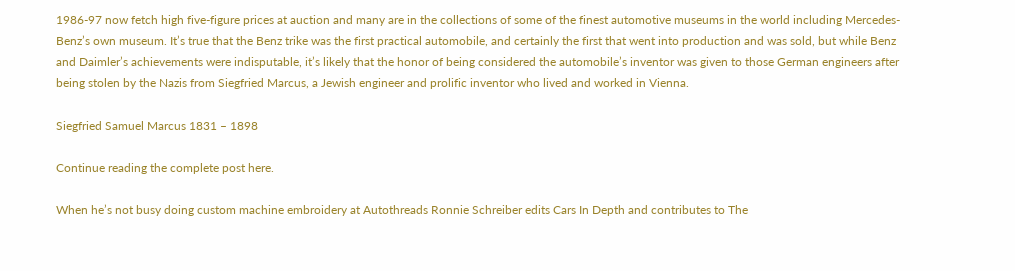1986-97 now fetch high five-figure prices at auction and many are in the collections of some of the finest automotive museums in the world including Mercedes-Benz’s own museum. It’s true that the Benz trike was the first practical automobile, and certainly the first that went into production and was sold, but while Benz and Daimler’s achievements were indisputable, it’s likely that the honor of being considered the automobile’s inventor was given to those German engineers after being stolen by the Nazis from Siegfried Marcus, a Jewish engineer and prolific inventor who lived and worked in Vienna.

Siegfried Samuel Marcus 1831 – 1898

Continue reading the complete post here.

When he’s not busy doing custom machine embroidery at Autothreads Ronnie Schreiber edits Cars In Depth and contributes to The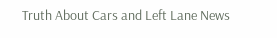Truth About Cars and Left Lane News